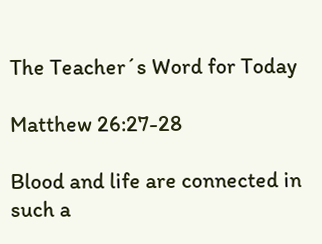The Teacher´s Word for Today

Matthew 26:27-28

Blood and life are connected in such a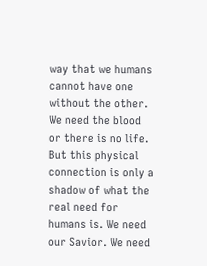way that we humans cannot have one without the other. We need the blood or there is no life. But this physical connection is only a shadow of what the real need for humans is. We need our Savior. We need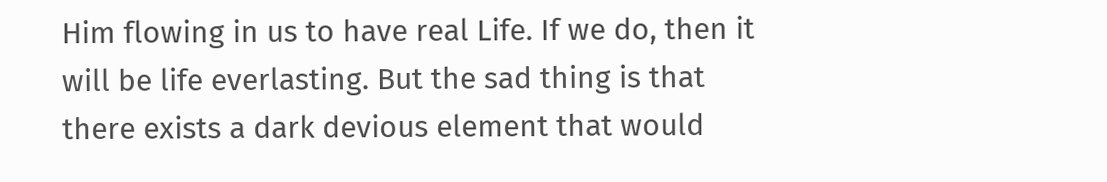Him flowing in us to have real Life. If we do, then it will be life everlasting. But the sad thing is that there exists a dark devious element that would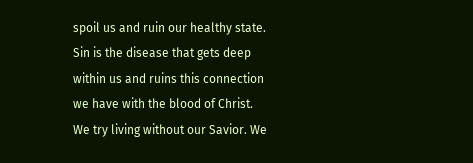spoil us and ruin our healthy state. Sin is the disease that gets deep within us and ruins this connection we have with the blood of Christ. We try living without our Savior. We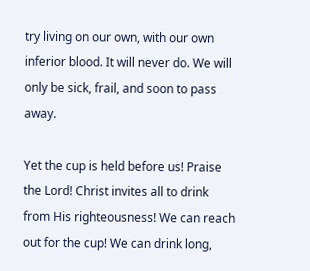try living on our own, with our own inferior blood. It will never do. We will only be sick, frail, and soon to pass away.

Yet the cup is held before us! Praise the Lord! Christ invites all to drink from His righteousness! We can reach out for the cup! We can drink long,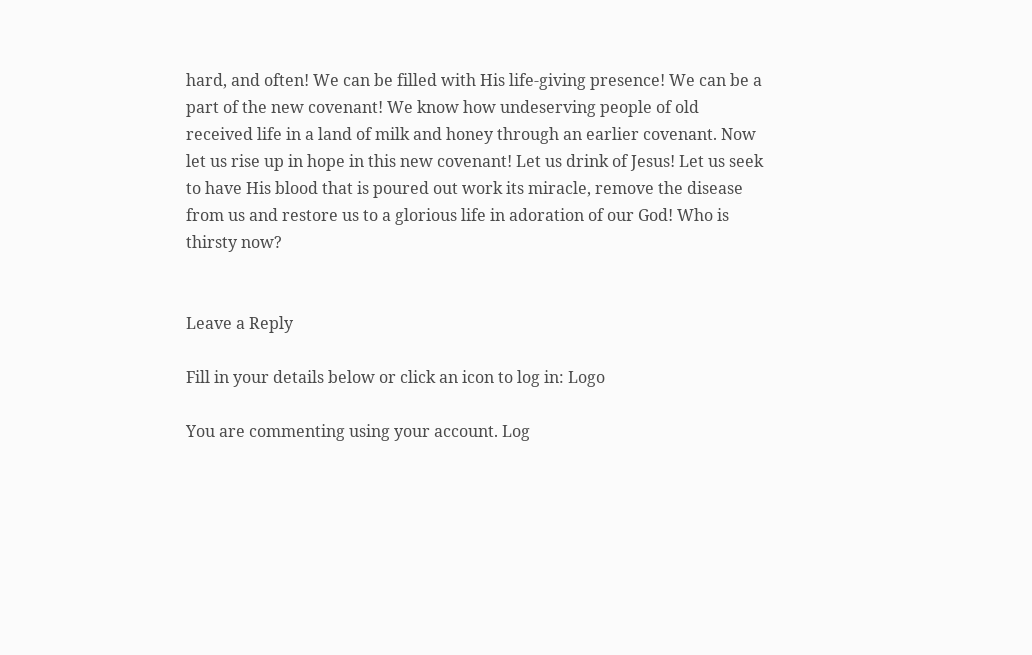hard, and often! We can be filled with His life-giving presence! We can be a part of the new covenant! We know how undeserving people of old received life in a land of milk and honey through an earlier covenant. Now let us rise up in hope in this new covenant! Let us drink of Jesus! Let us seek to have His blood that is poured out work its miracle, remove the disease from us and restore us to a glorious life in adoration of our God! Who is thirsty now?


Leave a Reply

Fill in your details below or click an icon to log in: Logo

You are commenting using your account. Log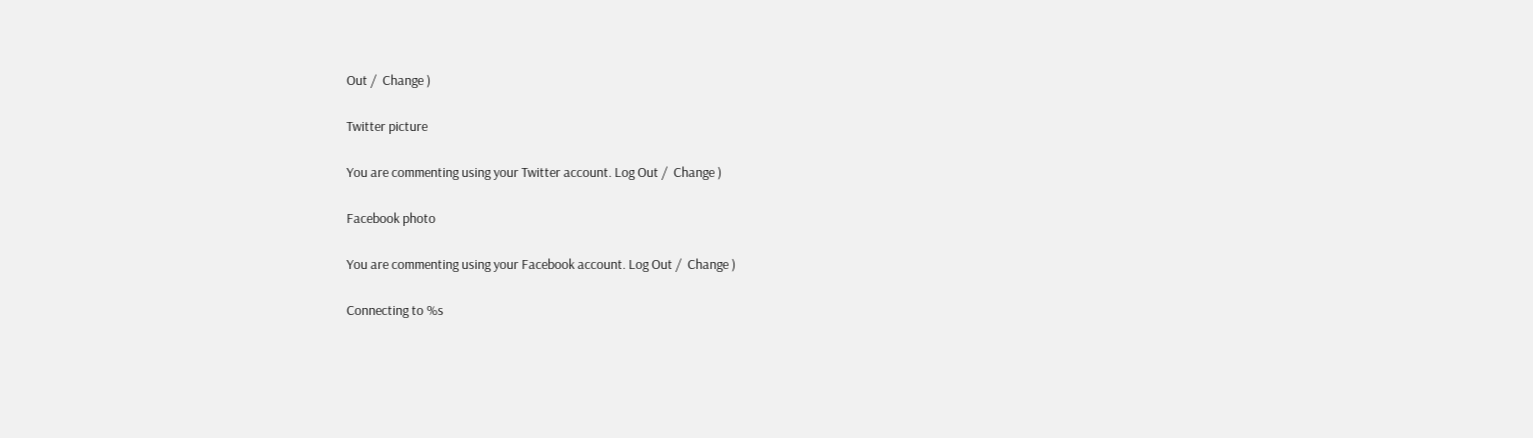Out /  Change )

Twitter picture

You are commenting using your Twitter account. Log Out /  Change )

Facebook photo

You are commenting using your Facebook account. Log Out /  Change )

Connecting to %s